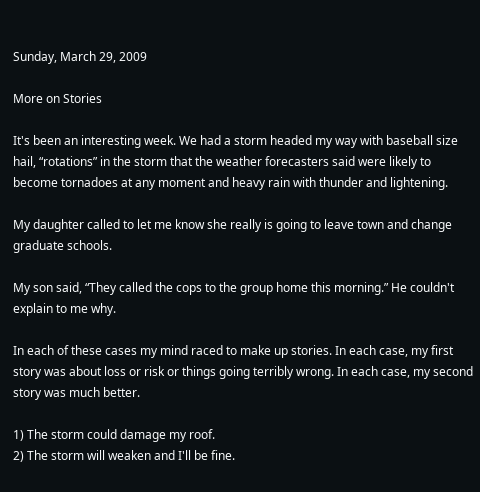Sunday, March 29, 2009

More on Stories

It's been an interesting week. We had a storm headed my way with baseball size hail, “rotations” in the storm that the weather forecasters said were likely to become tornadoes at any moment and heavy rain with thunder and lightening.

My daughter called to let me know she really is going to leave town and change graduate schools.

My son said, “They called the cops to the group home this morning.” He couldn't explain to me why.

In each of these cases my mind raced to make up stories. In each case, my first story was about loss or risk or things going terribly wrong. In each case, my second story was much better.

1) The storm could damage my roof.
2) The storm will weaken and I'll be fine.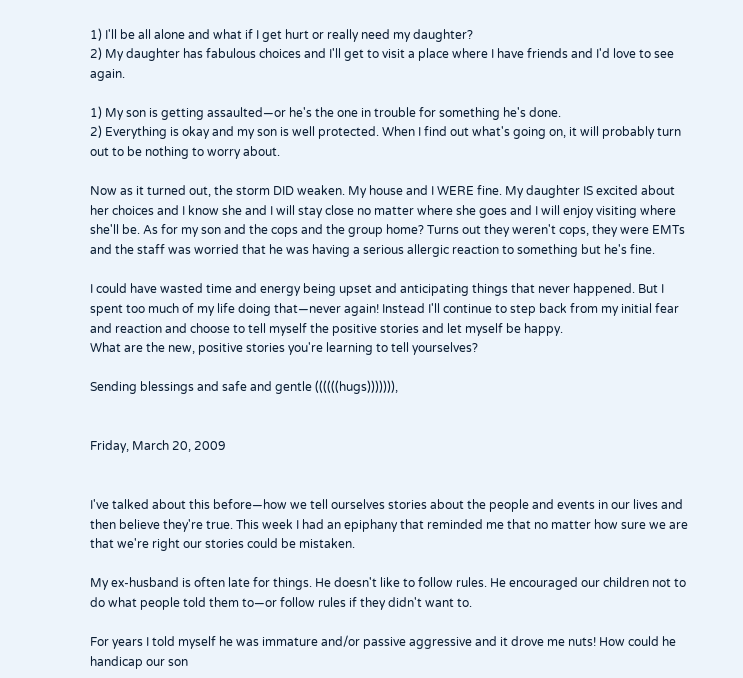1) I'll be all alone and what if I get hurt or really need my daughter?
2) My daughter has fabulous choices and I'll get to visit a place where I have friends and I'd love to see again.

1) My son is getting assaulted—or he's the one in trouble for something he's done.
2) Everything is okay and my son is well protected. When I find out what's going on, it will probably turn out to be nothing to worry about.

Now as it turned out, the storm DID weaken. My house and I WERE fine. My daughter IS excited about her choices and I know she and I will stay close no matter where she goes and I will enjoy visiting where she'll be. As for my son and the cops and the group home? Turns out they weren't cops, they were EMTs and the staff was worried that he was having a serious allergic reaction to something but he's fine.

I could have wasted time and energy being upset and anticipating things that never happened. But I spent too much of my life doing that—never again! Instead I'll continue to step back from my initial fear and reaction and choose to tell myself the positive stories and let myself be happy.
What are the new, positive stories you're learning to tell yourselves?

Sending blessings and safe and gentle ((((((hugs))))))),


Friday, March 20, 2009


I've talked about this before—how we tell ourselves stories about the people and events in our lives and then believe they're true. This week I had an epiphany that reminded me that no matter how sure we are that we're right our stories could be mistaken.

My ex-husband is often late for things. He doesn't like to follow rules. He encouraged our children not to do what people told them to—or follow rules if they didn't want to.

For years I told myself he was immature and/or passive aggressive and it drove me nuts! How could he handicap our son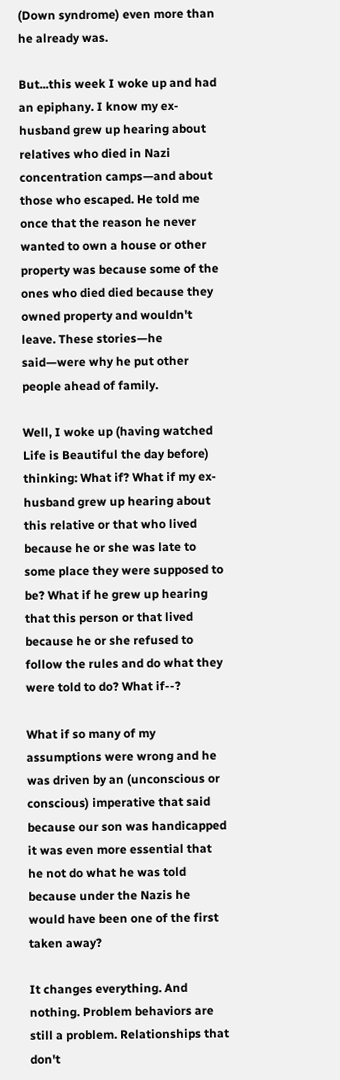(Down syndrome) even more than he already was.

But...this week I woke up and had an epiphany. I know my ex-husband grew up hearing about relatives who died in Nazi concentration camps—and about those who escaped. He told me once that the reason he never wanted to own a house or other property was because some of the ones who died died because they owned property and wouldn't leave. These stories—he said—were why he put other people ahead of family.

Well, I woke up (having watched Life is Beautiful the day before) thinking: What if? What if my ex-husband grew up hearing about this relative or that who lived because he or she was late to some place they were supposed to be? What if he grew up hearing that this person or that lived because he or she refused to follow the rules and do what they were told to do? What if--?

What if so many of my assumptions were wrong and he was driven by an (unconscious or conscious) imperative that said because our son was handicapped it was even more essential that he not do what he was told because under the Nazis he would have been one of the first taken away?

It changes everything. And nothing. Problem behaviors are still a problem. Relationships that don't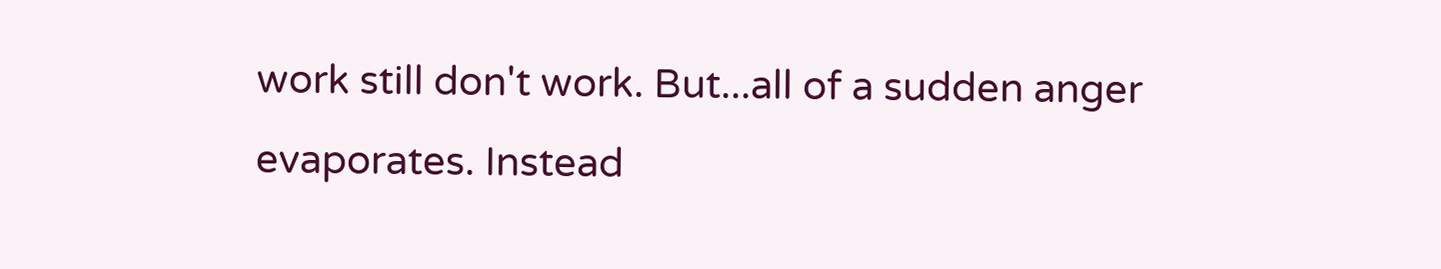work still don't work. But...all of a sudden anger evaporates. Instead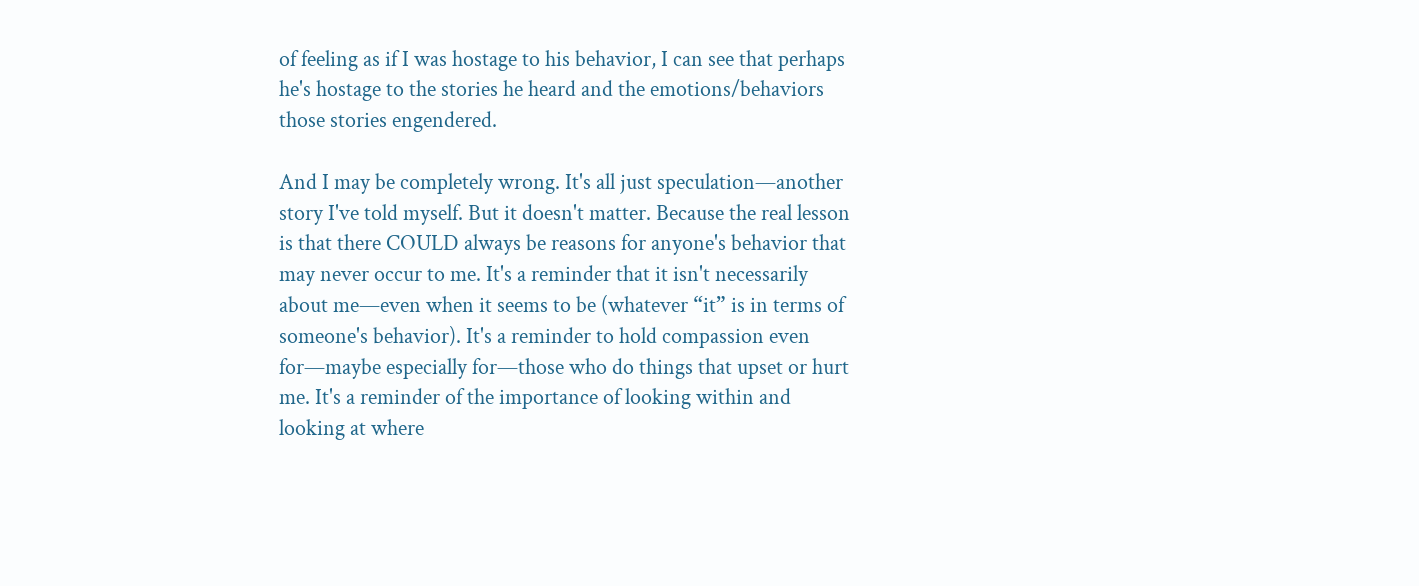of feeling as if I was hostage to his behavior, I can see that perhaps he's hostage to the stories he heard and the emotions/behaviors those stories engendered.

And I may be completely wrong. It's all just speculation—another story I've told myself. But it doesn't matter. Because the real lesson is that there COULD always be reasons for anyone's behavior that may never occur to me. It's a reminder that it isn't necessarily about me—even when it seems to be (whatever “it” is in terms of someone's behavior). It's a reminder to hold compassion even for—maybe especially for—those who do things that upset or hurt me. It's a reminder of the importance of looking within and looking at where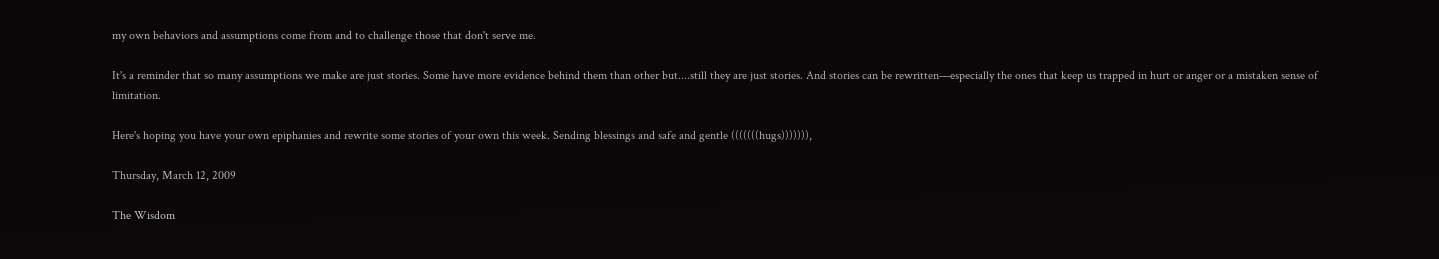my own behaviors and assumptions come from and to challenge those that don't serve me.

It's a reminder that so many assumptions we make are just stories. Some have more evidence behind them than other but....still they are just stories. And stories can be rewritten—especially the ones that keep us trapped in hurt or anger or a mistaken sense of limitation.

Here's hoping you have your own epiphanies and rewrite some stories of your own this week. Sending blessings and safe and gentle (((((((hugs))))))),

Thursday, March 12, 2009

The Wisdom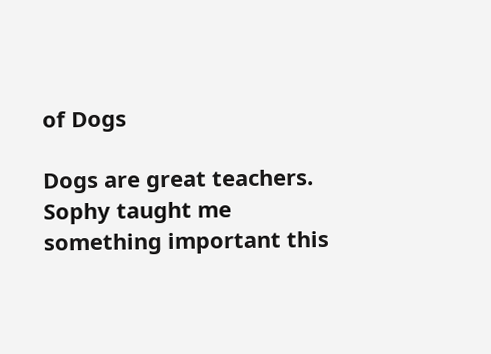of Dogs

Dogs are great teachers. Sophy taught me something important this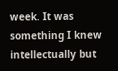week. It was something I knew intellectually but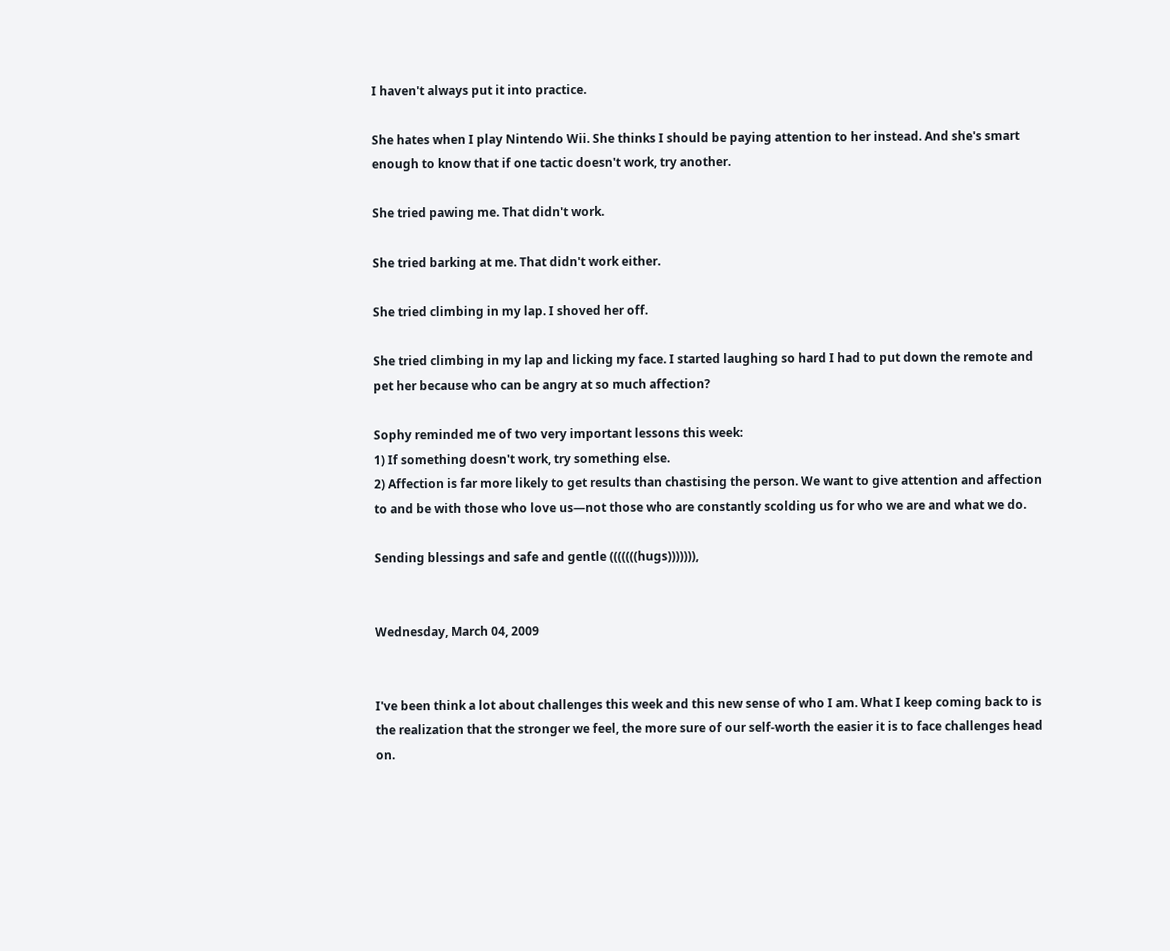I haven't always put it into practice.

She hates when I play Nintendo Wii. She thinks I should be paying attention to her instead. And she's smart enough to know that if one tactic doesn't work, try another.

She tried pawing me. That didn't work.

She tried barking at me. That didn't work either.

She tried climbing in my lap. I shoved her off.

She tried climbing in my lap and licking my face. I started laughing so hard I had to put down the remote and pet her because who can be angry at so much affection?

Sophy reminded me of two very important lessons this week:
1) If something doesn't work, try something else.
2) Affection is far more likely to get results than chastising the person. We want to give attention and affection to and be with those who love us—not those who are constantly scolding us for who we are and what we do.

Sending blessings and safe and gentle (((((((hugs))))))),


Wednesday, March 04, 2009


I've been think a lot about challenges this week and this new sense of who I am. What I keep coming back to is the realization that the stronger we feel, the more sure of our self-worth the easier it is to face challenges head on.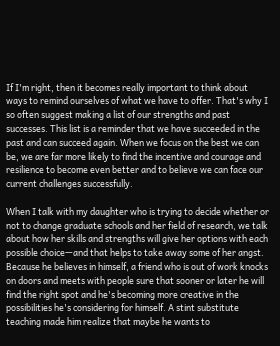If I'm right, then it becomes really important to think about ways to remind ourselves of what we have to offer. That's why I so often suggest making a list of our strengths and past successes. This list is a reminder that we have succeeded in the past and can succeed again. When we focus on the best we can be, we are far more likely to find the incentive and courage and resilience to become even better and to believe we can face our current challenges successfully.

When I talk with my daughter who is trying to decide whether or not to change graduate schools and her field of research, we talk about how her skills and strengths will give her options with each possible choice—and that helps to take away some of her angst. Because he believes in himself, a friend who is out of work knocks on doors and meets with people sure that sooner or later he will find the right spot and he's becoming more creative in the possibilities he's considering for himself. A stint substitute teaching made him realize that maybe he wants to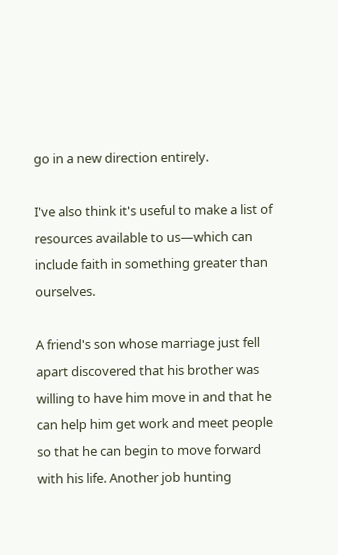go in a new direction entirely.

I've also think it's useful to make a list of resources available to us—which can include faith in something greater than ourselves.

A friend's son whose marriage just fell apart discovered that his brother was willing to have him move in and that he can help him get work and meet people so that he can begin to move forward with his life. Another job hunting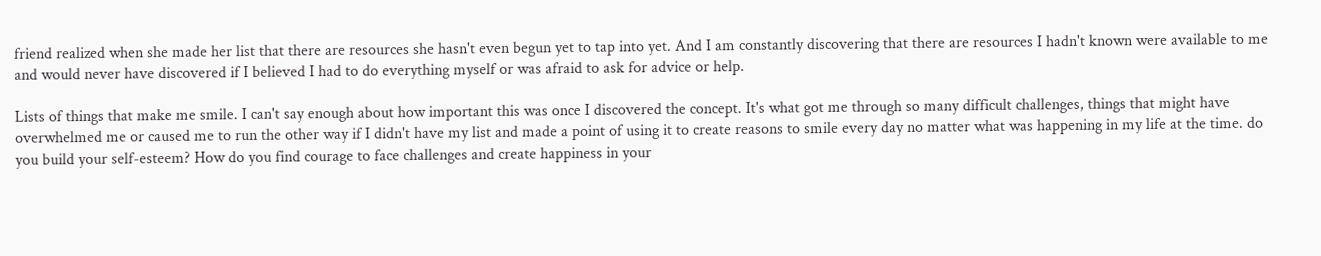friend realized when she made her list that there are resources she hasn't even begun yet to tap into yet. And I am constantly discovering that there are resources I hadn't known were available to me and would never have discovered if I believed I had to do everything myself or was afraid to ask for advice or help.

Lists of things that make me smile. I can't say enough about how important this was once I discovered the concept. It's what got me through so many difficult challenges, things that might have overwhelmed me or caused me to run the other way if I didn't have my list and made a point of using it to create reasons to smile every day no matter what was happening in my life at the time. do you build your self-esteem? How do you find courage to face challenges and create happiness in your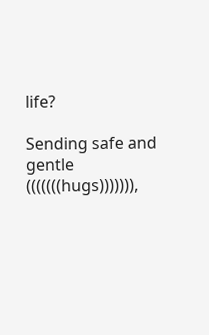life?

Sending safe and gentle (((((((hugs))))))),